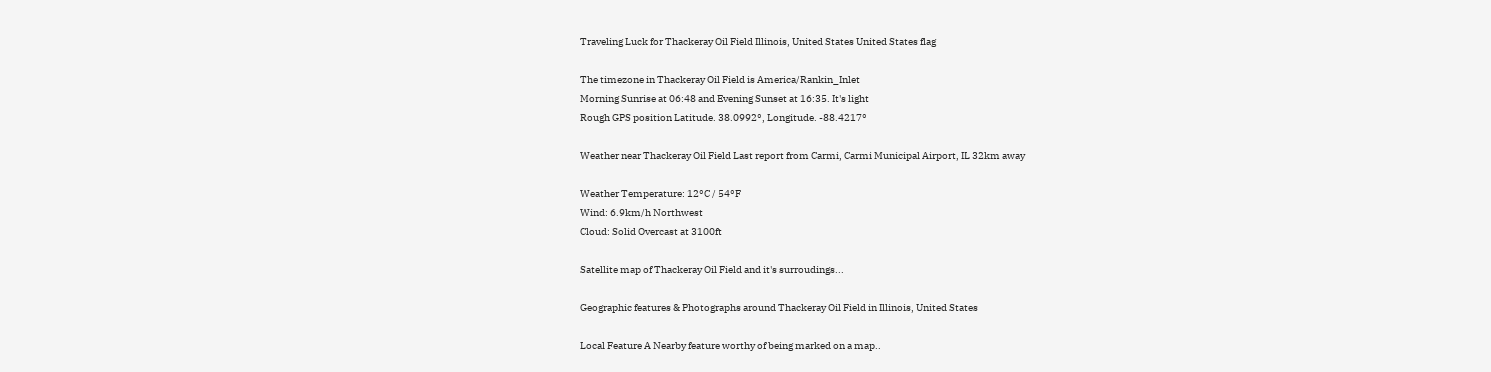Traveling Luck for Thackeray Oil Field Illinois, United States United States flag

The timezone in Thackeray Oil Field is America/Rankin_Inlet
Morning Sunrise at 06:48 and Evening Sunset at 16:35. It's light
Rough GPS position Latitude. 38.0992°, Longitude. -88.4217°

Weather near Thackeray Oil Field Last report from Carmi, Carmi Municipal Airport, IL 32km away

Weather Temperature: 12°C / 54°F
Wind: 6.9km/h Northwest
Cloud: Solid Overcast at 3100ft

Satellite map of Thackeray Oil Field and it's surroudings...

Geographic features & Photographs around Thackeray Oil Field in Illinois, United States

Local Feature A Nearby feature worthy of being marked on a map..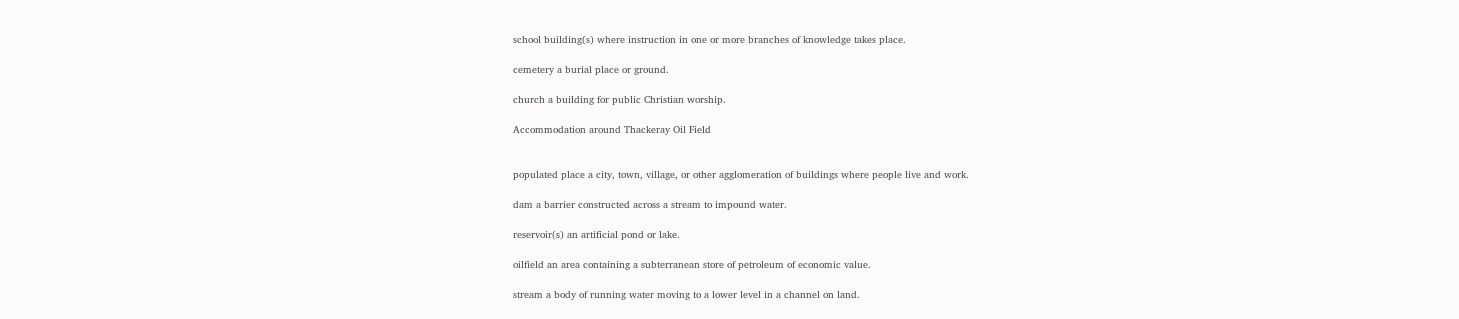school building(s) where instruction in one or more branches of knowledge takes place.

cemetery a burial place or ground.

church a building for public Christian worship.

Accommodation around Thackeray Oil Field


populated place a city, town, village, or other agglomeration of buildings where people live and work.

dam a barrier constructed across a stream to impound water.

reservoir(s) an artificial pond or lake.

oilfield an area containing a subterranean store of petroleum of economic value.

stream a body of running water moving to a lower level in a channel on land.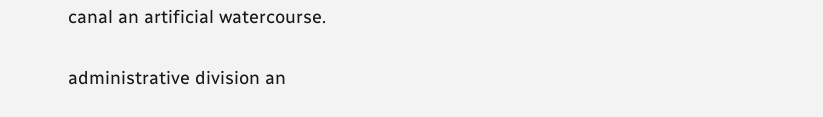canal an artificial watercourse.

administrative division an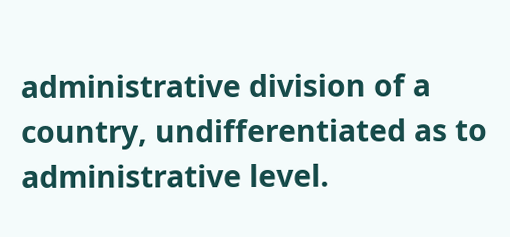administrative division of a country, undifferentiated as to administrative level.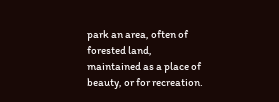park an area, often of forested land, maintained as a place of beauty, or for recreation.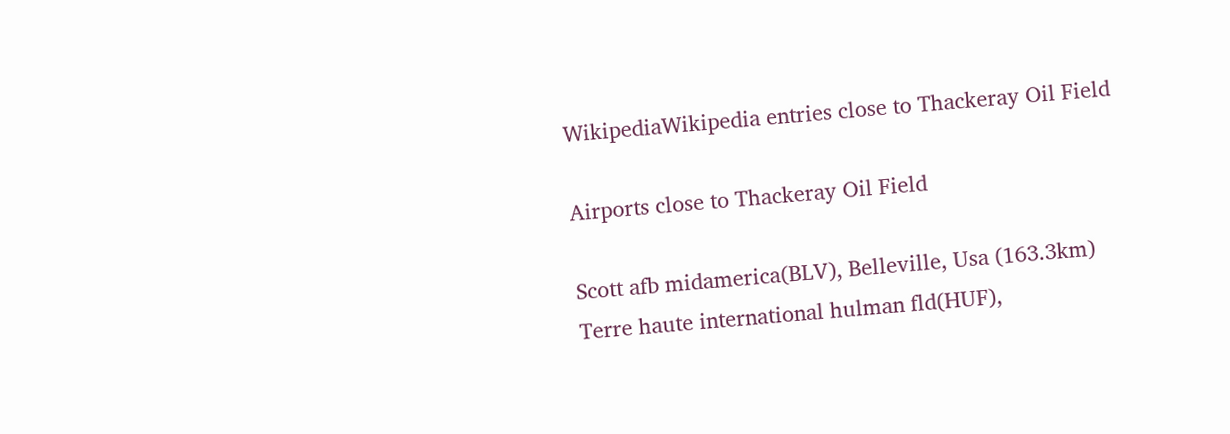WikipediaWikipedia entries close to Thackeray Oil Field

Airports close to Thackeray Oil Field

Scott afb midamerica(BLV), Belleville, Usa (163.3km)
Terre haute international hulman fld(HUF),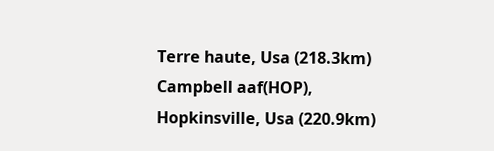Terre haute, Usa (218.3km)
Campbell aaf(HOP), Hopkinsville, Usa (220.9km)